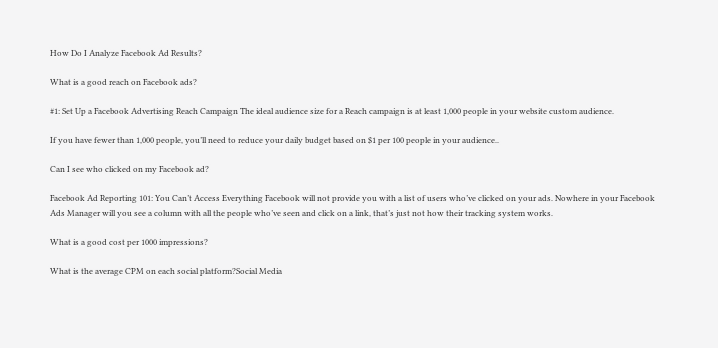How Do I Analyze Facebook Ad Results?

What is a good reach on Facebook ads?

#1: Set Up a Facebook Advertising Reach Campaign The ideal audience size for a Reach campaign is at least 1,000 people in your website custom audience.

If you have fewer than 1,000 people, you’ll need to reduce your daily budget based on $1 per 100 people in your audience..

Can I see who clicked on my Facebook ad?

Facebook Ad Reporting 101: You Can’t Access Everything Facebook will not provide you with a list of users who’ve clicked on your ads. Nowhere in your Facebook Ads Manager will you see a column with all the people who’ve seen and click on a link, that’s just not how their tracking system works.

What is a good cost per 1000 impressions?

What is the average CPM on each social platform?Social Media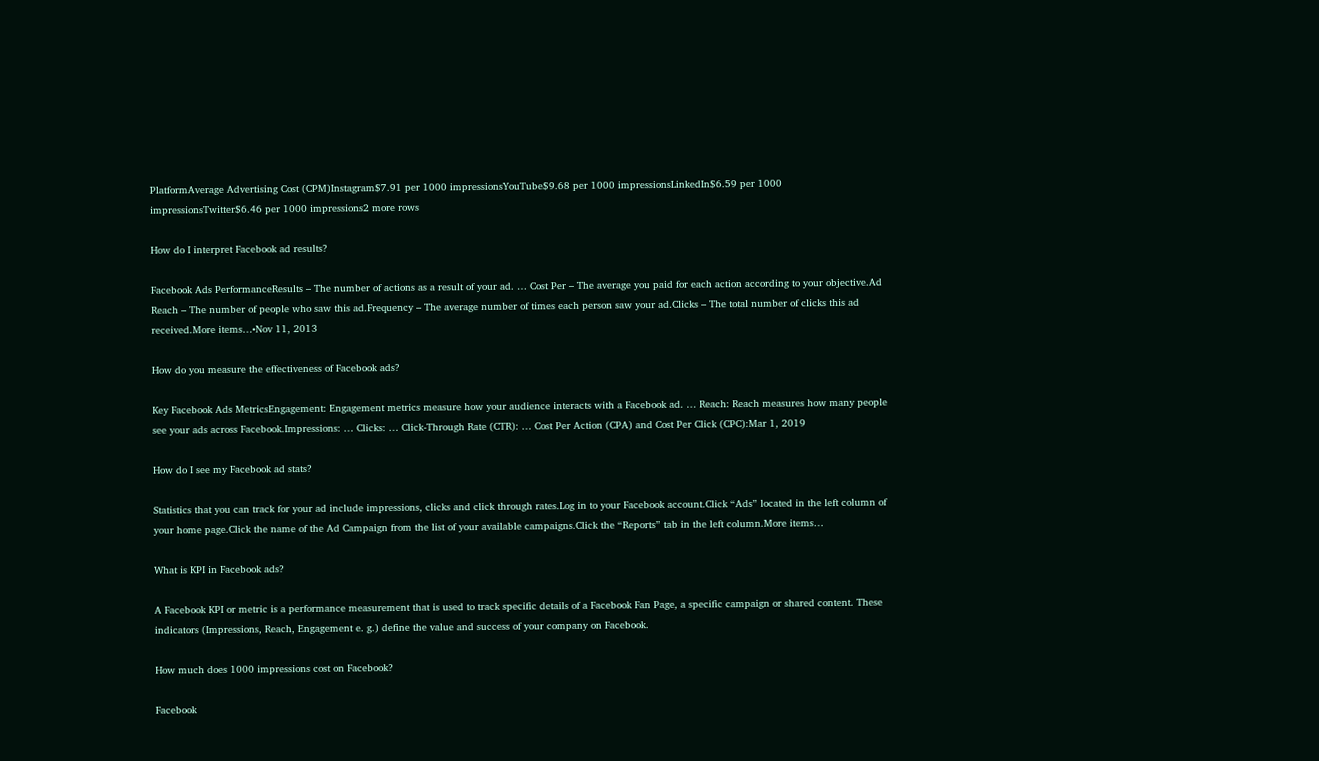PlatformAverage Advertising Cost (CPM)Instagram$7.91 per 1000 impressionsYouTube$9.68 per 1000 impressionsLinkedIn$6.59 per 1000 impressionsTwitter$6.46 per 1000 impressions2 more rows

How do I interpret Facebook ad results?

Facebook Ads PerformanceResults – The number of actions as a result of your ad. … Cost Per – The average you paid for each action according to your objective.Ad Reach – The number of people who saw this ad.Frequency – The average number of times each person saw your ad.Clicks – The total number of clicks this ad received.More items…•Nov 11, 2013

How do you measure the effectiveness of Facebook ads?

Key Facebook Ads MetricsEngagement: Engagement metrics measure how your audience interacts with a Facebook ad. … Reach: Reach measures how many people see your ads across Facebook.Impressions: … Clicks: … Click-Through Rate (CTR): … Cost Per Action (CPA) and Cost Per Click (CPC):Mar 1, 2019

How do I see my Facebook ad stats?

Statistics that you can track for your ad include impressions, clicks and click through rates.Log in to your Facebook account.Click “Ads” located in the left column of your home page.Click the name of the Ad Campaign from the list of your available campaigns.Click the “Reports” tab in the left column.More items…

What is KPI in Facebook ads?

A Facebook KPI or metric is a performance measurement that is used to track specific details of a Facebook Fan Page, a specific campaign or shared content. These indicators (Impressions, Reach, Engagement e. g.) define the value and success of your company on Facebook.

How much does 1000 impressions cost on Facebook?

Facebook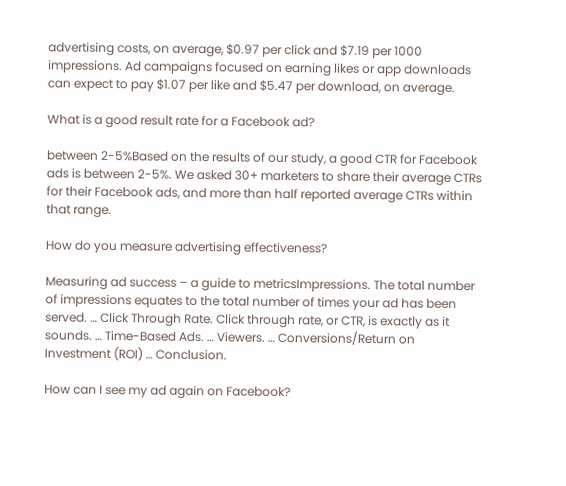advertising costs, on average, $0.97 per click and $7.19 per 1000 impressions. Ad campaigns focused on earning likes or app downloads can expect to pay $1.07 per like and $5.47 per download, on average.

What is a good result rate for a Facebook ad?

between 2-5%Based on the results of our study, a good CTR for Facebook ads is between 2-5%. We asked 30+ marketers to share their average CTRs for their Facebook ads, and more than half reported average CTRs within that range.

How do you measure advertising effectiveness?

Measuring ad success – a guide to metricsImpressions. The total number of impressions equates to the total number of times your ad has been served. … Click Through Rate. Click through rate, or CTR, is exactly as it sounds. … Time-Based Ads. … Viewers. … Conversions/Return on Investment (ROI) … Conclusion.

How can I see my ad again on Facebook?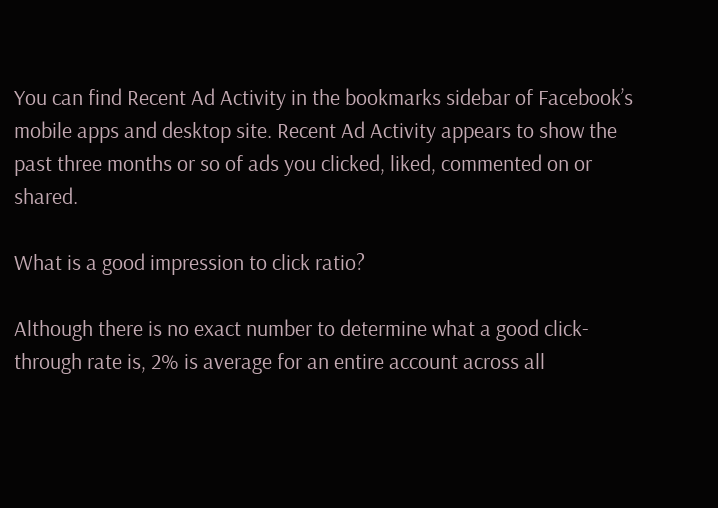You can find Recent Ad Activity in the bookmarks sidebar of Facebook’s mobile apps and desktop site. Recent Ad Activity appears to show the past three months or so of ads you clicked, liked, commented on or shared.

What is a good impression to click ratio?

Although there is no exact number to determine what a good click-through rate is, 2% is average for an entire account across all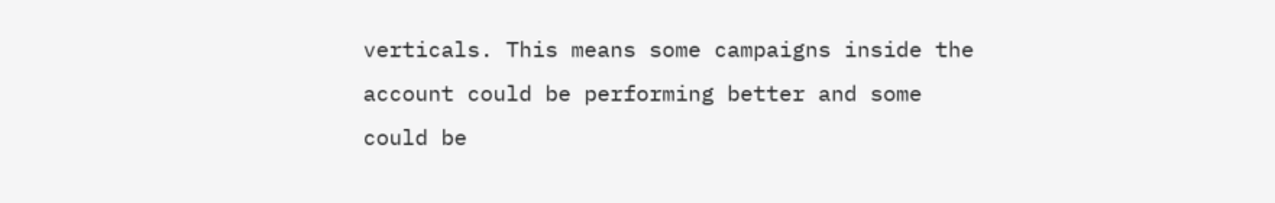verticals. This means some campaigns inside the account could be performing better and some could be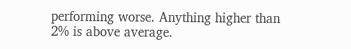performing worse. Anything higher than 2% is above average.